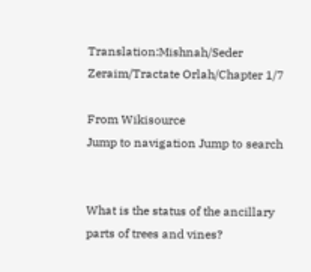Translation:Mishnah/Seder Zeraim/Tractate Orlah/Chapter 1/7

From Wikisource
Jump to navigation Jump to search


What is the status of the ancillary parts of trees and vines?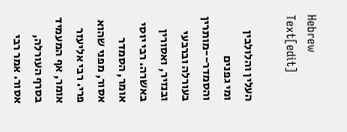Hebrew Text[edit]

העלין והלולבין ומי גפנים והסמדר--מותרין בעורלה וברבעי ובנזיר, ואסורין באשרה. רבי יוסי אומר, הסמדר אסור, מפני שהוא פרי. רבי אליעזר אומר, אף המעמיד בסרף העורלה, אסור. אמר רבי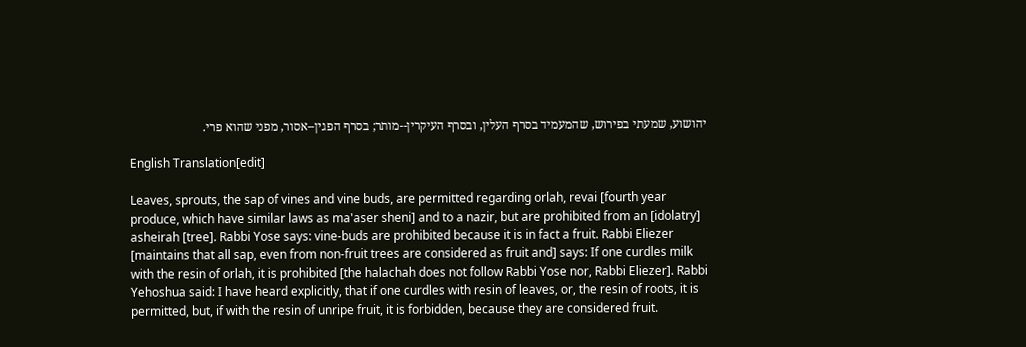יהושוע, שמעתי בפירוש, שהמעמיד בסרף העלין, ובסרף העיקרין--מותר; בסרף הפגין--אסור, מפני שהוא פרי.

English Translation[edit]

Leaves, sprouts, the sap of vines and vine buds, are permitted regarding orlah, revai [fourth year produce, which have similar laws as ma'aser sheni] and to a nazir, but are prohibited from an [idolatry] asheirah [tree]. Rabbi Yose says: vine-buds are prohibited because it is in fact a fruit. Rabbi Eliezer [maintains that all sap, even from non-fruit trees are considered as fruit and] says: If one curdles milk with the resin of orlah, it is prohibited [the halachah does not follow Rabbi Yose nor, Rabbi Eliezer]. Rabbi Yehoshua said: I have heard explicitly, that if one curdles with resin of leaves, or, the resin of roots, it is permitted, but, if with the resin of unripe fruit, it is forbidden, because they are considered fruit.